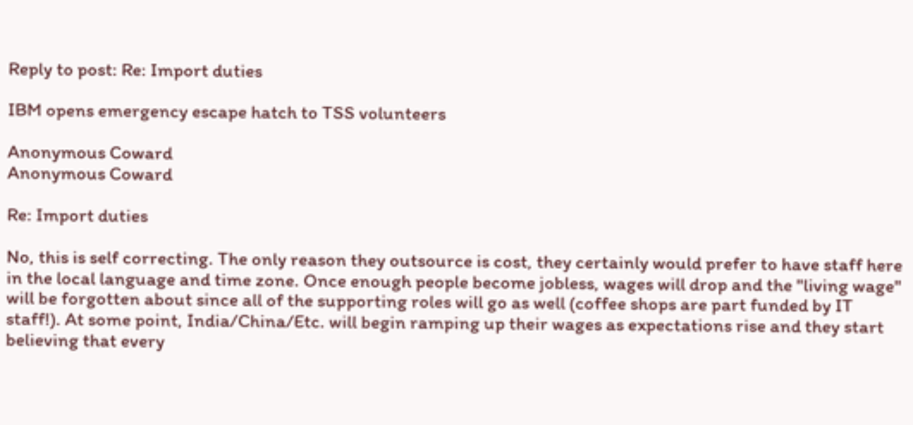Reply to post: Re: Import duties

IBM opens emergency escape hatch to TSS volunteers

Anonymous Coward
Anonymous Coward

Re: Import duties

No, this is self correcting. The only reason they outsource is cost, they certainly would prefer to have staff here in the local language and time zone. Once enough people become jobless, wages will drop and the "living wage" will be forgotten about since all of the supporting roles will go as well (coffee shops are part funded by IT staff!). At some point, India/China/Etc. will begin ramping up their wages as expectations rise and they start believing that every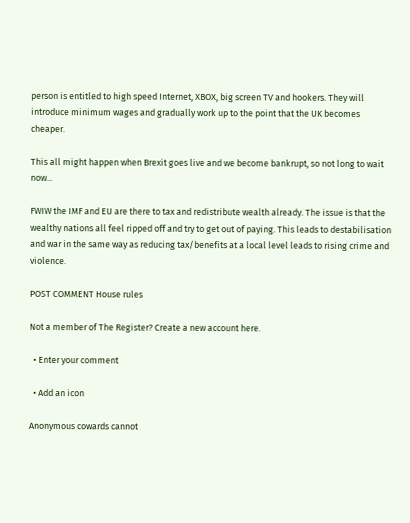person is entitled to high speed Internet, XBOX, big screen TV and hookers. They will introduce minimum wages and gradually work up to the point that the UK becomes cheaper.

This all might happen when Brexit goes live and we become bankrupt, so not long to wait now...

FWIW the IMF and EU are there to tax and redistribute wealth already. The issue is that the wealthy nations all feel ripped off and try to get out of paying. This leads to destabilisation and war in the same way as reducing tax/benefits at a local level leads to rising crime and violence.

POST COMMENT House rules

Not a member of The Register? Create a new account here.

  • Enter your comment

  • Add an icon

Anonymous cowards cannot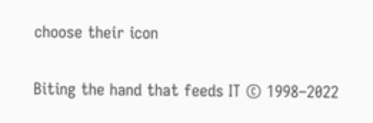choose their icon

Biting the hand that feeds IT © 1998–2022